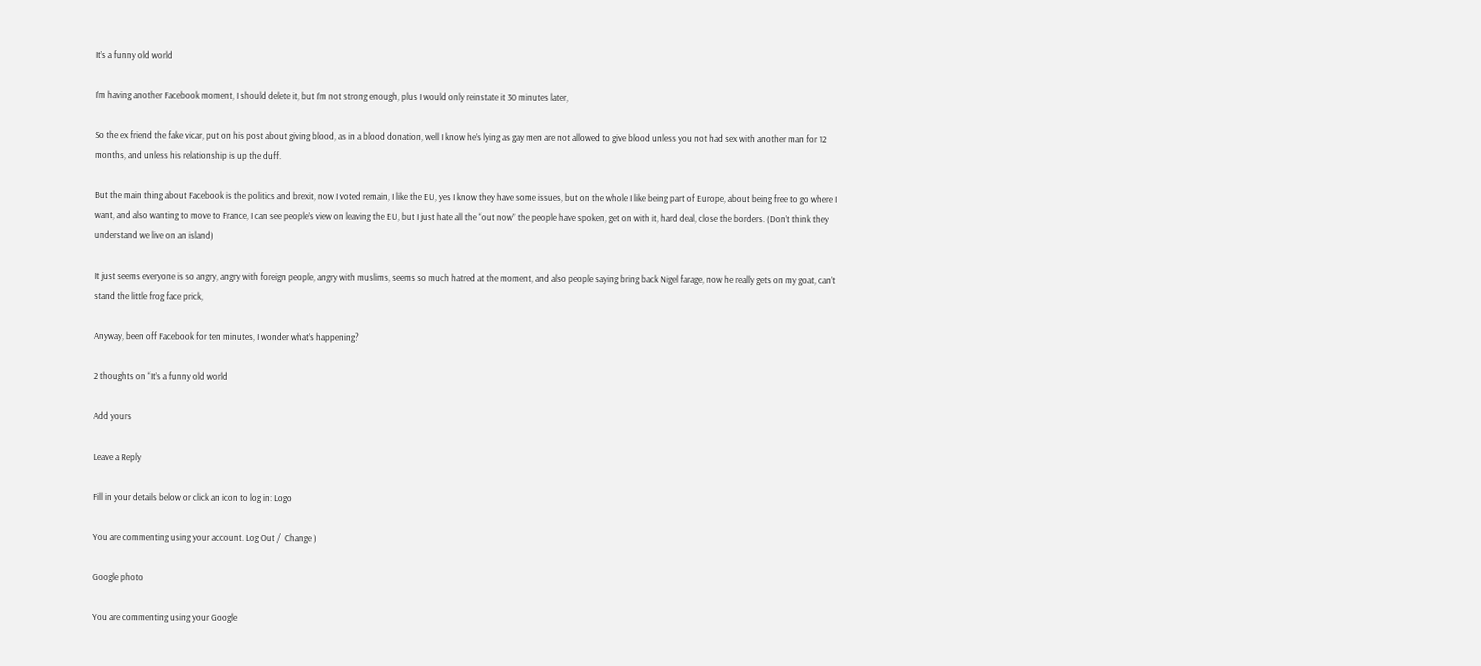It’s a funny old world

I’m having another Facebook moment, I should delete it, but I’m not strong enough, plus I would only reinstate it 30 minutes later,

So the ex friend the fake vicar, put on his post about giving blood, as in a blood donation, well I know he’s lying as gay men are not allowed to give blood unless you not had sex with another man for 12 months, and unless his relationship is up the duff.

But the main thing about Facebook is the politics and brexit, now I voted remain, I like the EU, yes I know they have some issues, but on the whole I like being part of Europe, about being free to go where I want, and also wanting to move to France, I can see people’s view on leaving the EU, but I just hate all the “out now” the people have spoken, get on with it, hard deal, close the borders. (Don’t think they understand we live on an island)

It just seems everyone is so angry, angry with foreign people, angry with muslims, seems so much hatred at the moment, and also people saying bring back Nigel farage, now he really gets on my goat, can’t stand the little frog face prick,

Anyway, been off Facebook for ten minutes, I wonder what’s happening?

2 thoughts on “It’s a funny old world

Add yours

Leave a Reply

Fill in your details below or click an icon to log in: Logo

You are commenting using your account. Log Out /  Change )

Google photo

You are commenting using your Google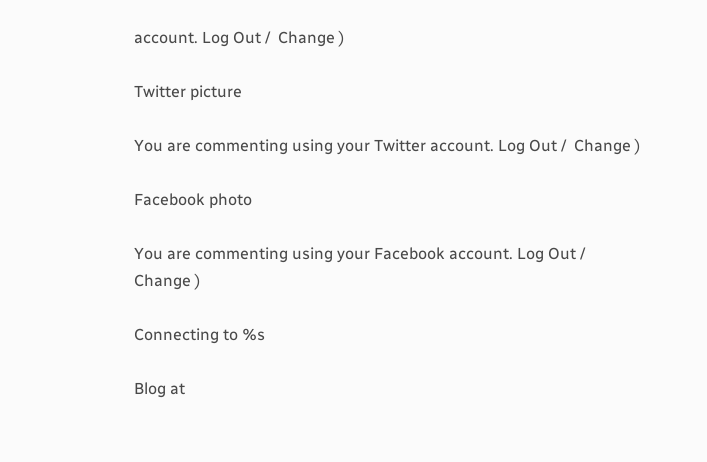account. Log Out /  Change )

Twitter picture

You are commenting using your Twitter account. Log Out /  Change )

Facebook photo

You are commenting using your Facebook account. Log Out /  Change )

Connecting to %s

Blog at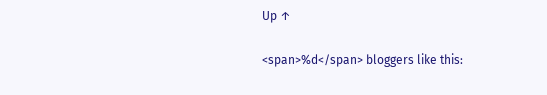Up ↑

<span>%d</span> bloggers like this: